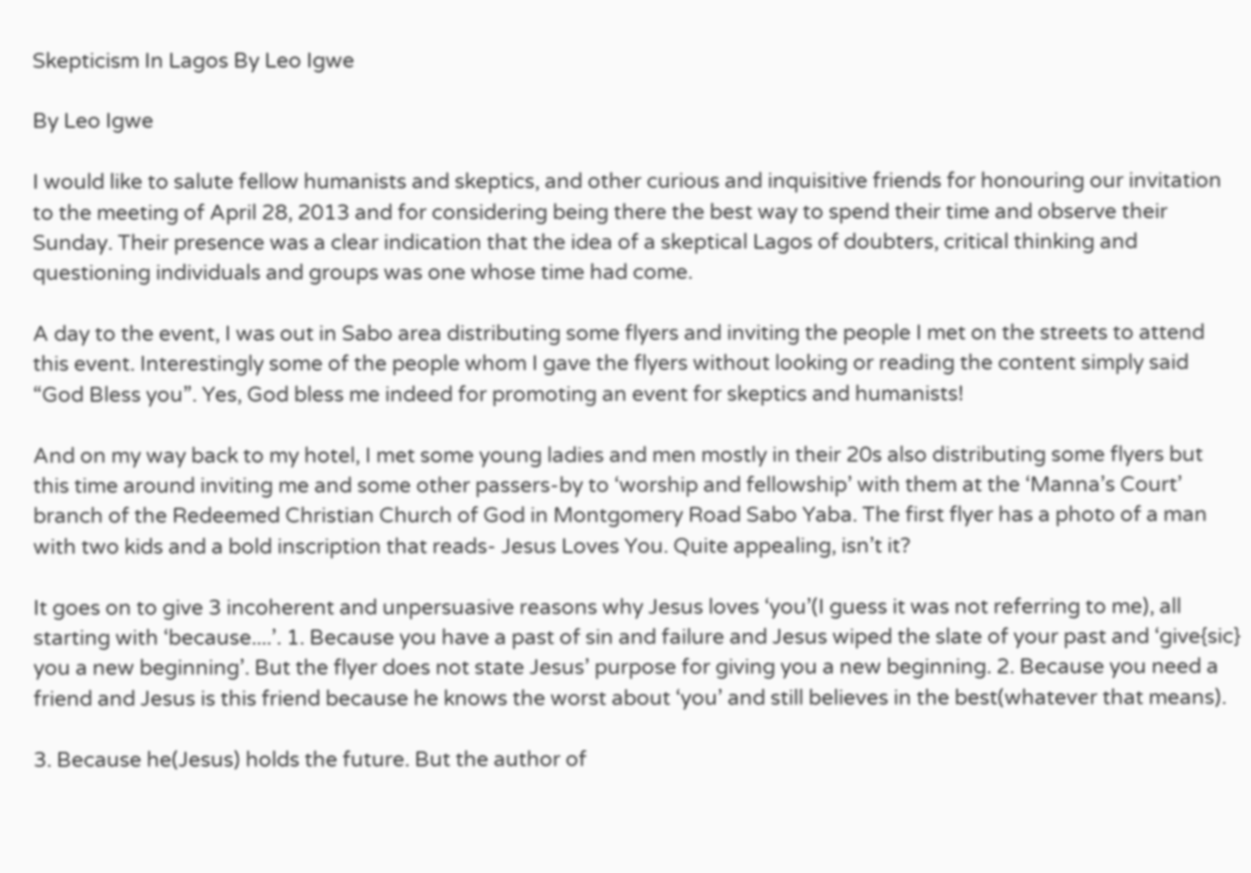Skepticism In Lagos By Leo Igwe

By Leo Igwe

I would like to salute fellow humanists and skeptics, and other curious and inquisitive friends for honouring our invitation to the meeting of April 28, 2013 and for considering being there the best way to spend their time and observe their Sunday. Their presence was a clear indication that the idea of a skeptical Lagos of doubters, critical thinking and questioning individuals and groups was one whose time had come.

A day to the event, I was out in Sabo area distributing some flyers and inviting the people I met on the streets to attend this event. Interestingly some of the people whom I gave the flyers without looking or reading the content simply said “God Bless you”. Yes, God bless me indeed for promoting an event for skeptics and humanists!

And on my way back to my hotel, I met some young ladies and men mostly in their 20s also distributing some flyers but this time around inviting me and some other passers-by to ‘worship and fellowship’ with them at the ‘Manna’s Court’ branch of the Redeemed Christian Church of God in Montgomery Road Sabo Yaba. The first flyer has a photo of a man with two kids and a bold inscription that reads- Jesus Loves You. Quite appealing, isn’t it?

It goes on to give 3 incoherent and unpersuasive reasons why Jesus loves ‘you’(I guess it was not referring to me), all starting with ‘because....’. 1. Because you have a past of sin and failure and Jesus wiped the slate of your past and ‘give{sic} you a new beginning’. But the flyer does not state Jesus’ purpose for giving you a new beginning. 2. Because you need a friend and Jesus is this friend because he knows the worst about ‘you’ and still believes in the best(whatever that means).

3. Because he(Jesus) holds the future. But the author of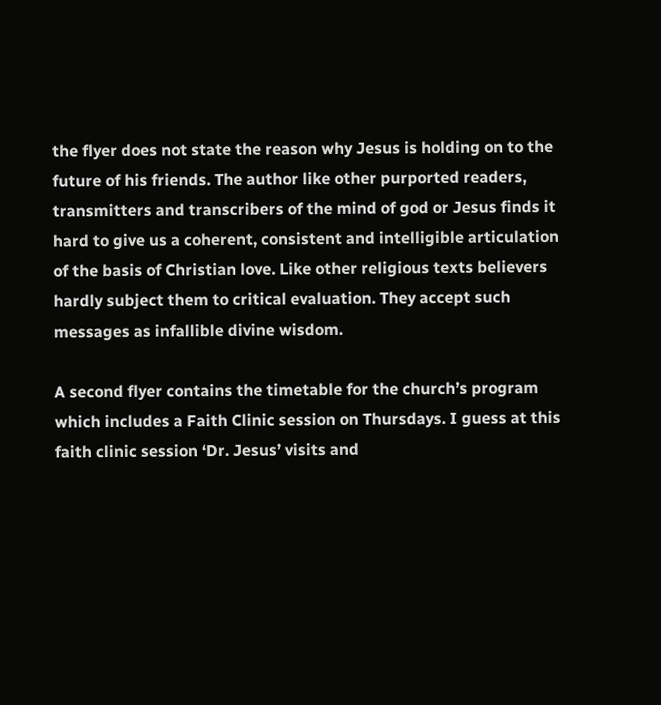the flyer does not state the reason why Jesus is holding on to the future of his friends. The author like other purported readers, transmitters and transcribers of the mind of god or Jesus finds it hard to give us a coherent, consistent and intelligible articulation of the basis of Christian love. Like other religious texts believers hardly subject them to critical evaluation. They accept such messages as infallible divine wisdom.

A second flyer contains the timetable for the church’s program which includes a Faith Clinic session on Thursdays. I guess at this faith clinic session ‘Dr. Jesus’ visits and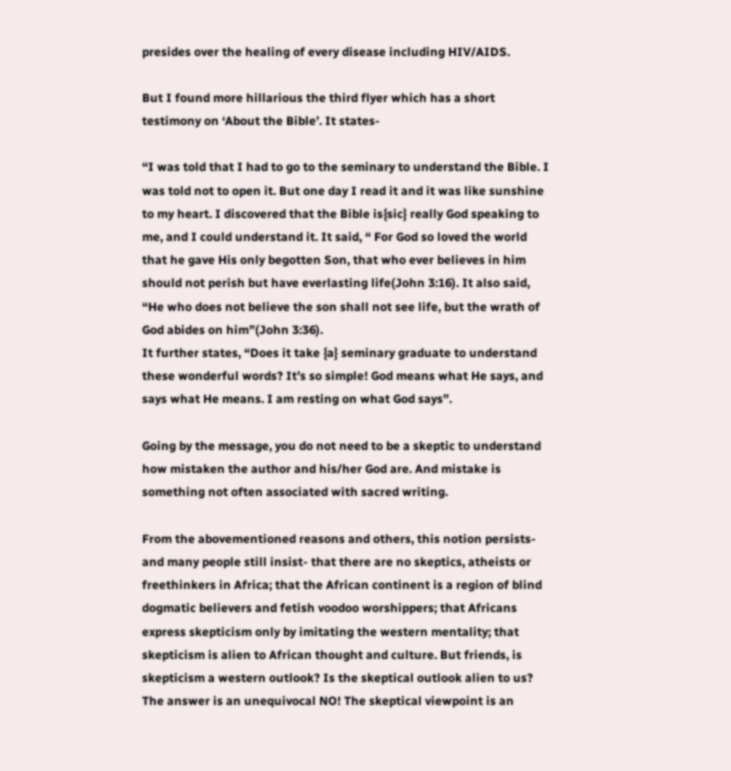presides over the healing of every disease including HIV/AIDS.

But I found more hillarious the third flyer which has a short testimony on ‘About the Bible’. It states-

“I was told that I had to go to the seminary to understand the Bible. I was told not to open it. But one day I read it and it was like sunshine to my heart. I discovered that the Bible is{sic} really God speaking to me, and I could understand it. It said, “ For God so loved the world that he gave His only begotten Son, that who ever believes in him should not perish but have everlasting life(John 3:16). It also said, “He who does not believe the son shall not see life, but the wrath of God abides on him”(John 3:36).
It further states, “Does it take {a} seminary graduate to understand these wonderful words? It’s so simple! God means what He says, and says what He means. I am resting on what God says”.

Going by the message, you do not need to be a skeptic to understand how mistaken the author and his/her God are. And mistake is something not often associated with sacred writing.

From the abovementioned reasons and others, this notion persists-and many people still insist- that there are no skeptics, atheists or freethinkers in Africa; that the African continent is a region of blind dogmatic believers and fetish voodoo worshippers; that Africans express skepticism only by imitating the western mentality; that skepticism is alien to African thought and culture. But friends, is skepticism a western outlook? Is the skeptical outlook alien to us? The answer is an unequivocal NO! The skeptical viewpoint is an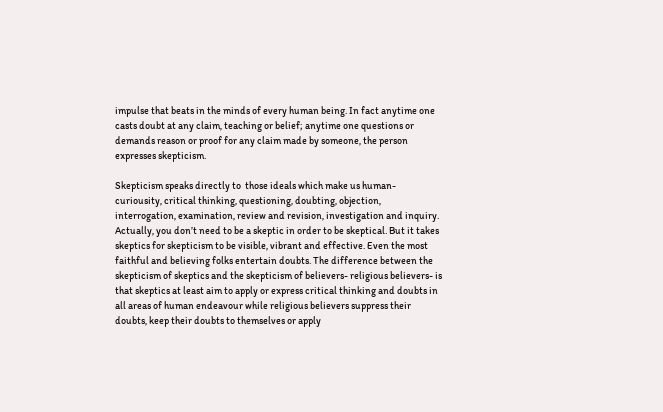impulse that beats in the minds of every human being. In fact anytime one casts doubt at any claim, teaching or belief; anytime one questions or demands reason or proof for any claim made by someone, the person expresses skepticism.

Skepticism speaks directly to  those ideals which make us human- curiousity, critical thinking, questioning, doubting, objection, interrogation, examination, review and revision, investigation and inquiry.
Actually, you don’t need to be a skeptic in order to be skeptical. But it takes skeptics for skepticism to be visible, vibrant and effective. Even the most faithful and believing folks entertain doubts. The difference between the skepticism of skeptics and the skepticism of believers- religious believers- is that skeptics at least aim to apply or express critical thinking and doubts in all areas of human endeavour while religious believers suppress their doubts, keep their doubts to themselves or apply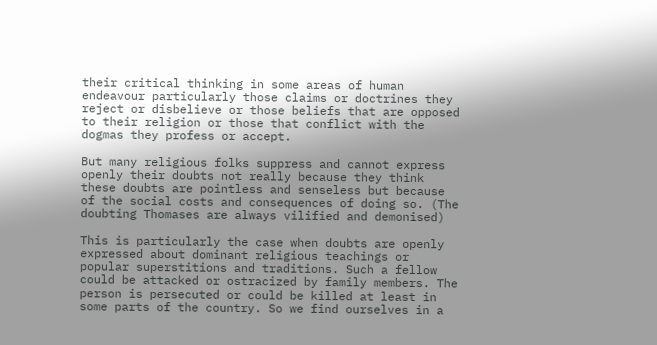their critical thinking in some areas of human endeavour particularly those claims or doctrines they reject or disbelieve or those beliefs that are opposed to their religion or those that conflict with the dogmas they profess or accept.

But many religious folks suppress and cannot express openly their doubts not really because they think these doubts are pointless and senseless but because of the social costs and consequences of doing so. (The doubting Thomases are always vilified and demonised)

This is particularly the case when doubts are openly expressed about dominant religious teachings or popular superstitions and traditions. Such a fellow could be attacked or ostracized by family members. The person is persecuted or could be killed at least in some parts of the country. So we find ourselves in a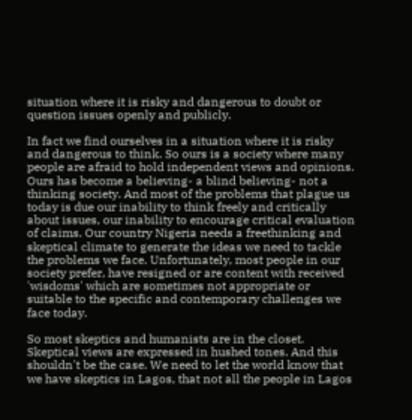situation where it is risky and dangerous to doubt or question issues openly and publicly.

In fact we find ourselves in a situation where it is risky and dangerous to think. So ours is a society where many people are afraid to hold independent views and opinions. Ours has become a believing- a blind believing- not a thinking society. And most of the problems that plague us today is due our inability to think freely and critically about issues, our inability to encourage critical evaluation of claims. Our country Nigeria needs a freethinking and skeptical climate to generate the ideas we need to tackle the problems we face. Unfortunately, most people in our society prefer, have resigned or are content with received 'wisdoms' which are sometimes not appropriate or suitable to the specific and contemporary challenges we face today.

So most skeptics and humanists are in the closet. Skeptical views are expressed in hushed tones. And this shouldn't be the case. We need to let the world know that we have skeptics in Lagos, that not all the people in Lagos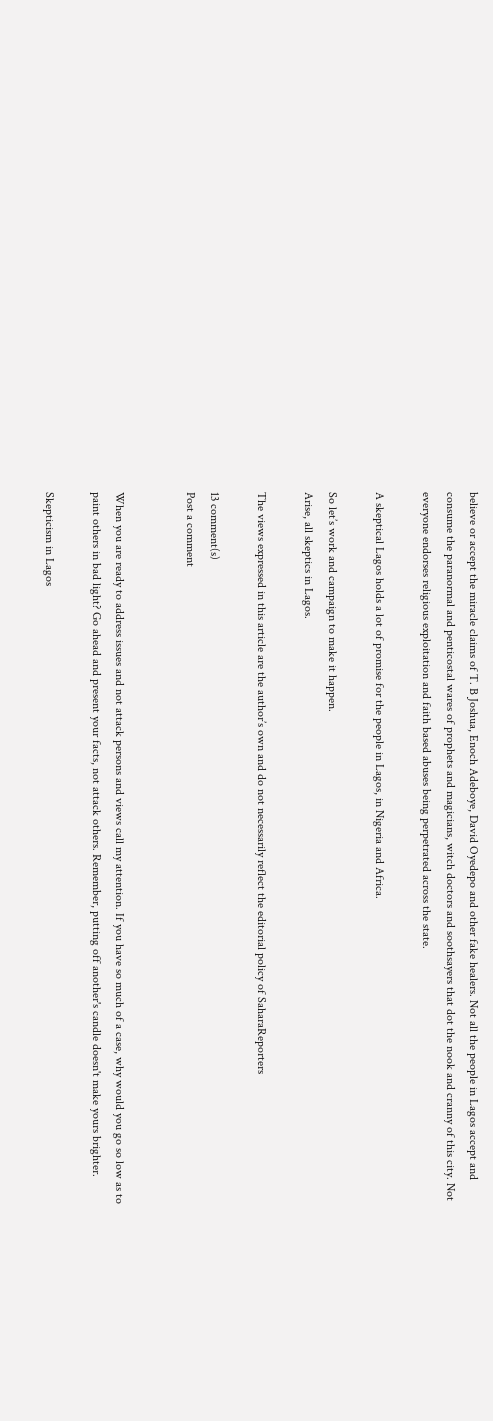believe or accept the miracle claims of T. B Joshua, Enoch Adeboye, David Oyedepo and other fake healers. Not all the people in Lagos accept and consume the paranormal and penticostal wares of prophets and magicians, witch doctors and soothsayers that dot the nook and cranny of this city. Not everyone endorses religious exploitation and faith based abuses being perpetrated across the state.

A skeptical Lagos holds a lot of promise for the people in Lagos, in Nigeria and Africa.

So let’s work and campaign to make it happen.
Arise, all skeptics in Lagos.

The views expressed in this article are the author’s own and do not necessarily reflect the editorial policy of SaharaReporters

13 comment(s)
Post a comment


When you are ready to address issues and not attack persons and views call my attention. If you have so much of a case, why would you go so low as to paint others in bad light? Go ahead and present your facts, not attack others. Remember, putting off another's candle doesn't make yours brighter.

Skepticism in Lagos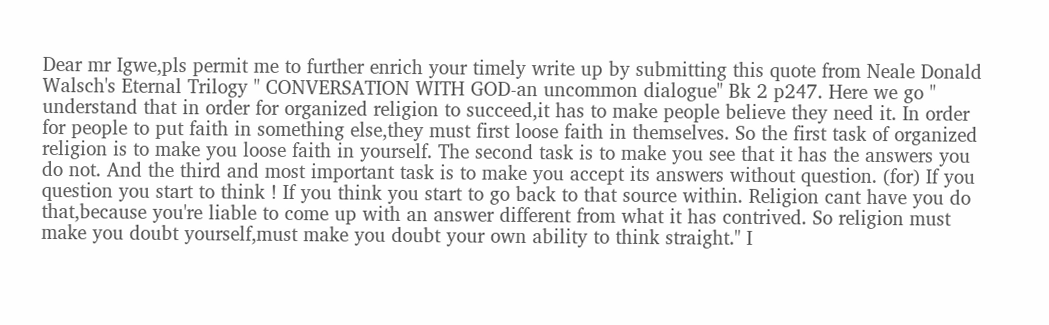Dear mr Igwe,pls permit me to further enrich your timely write up by submitting this quote from Neale Donald Walsch's Eternal Trilogy " CONVERSATION WITH GOD-an uncommon dialogue" Bk 2 p247. Here we go " understand that in order for organized religion to succeed,it has to make people believe they need it. In order for people to put faith in something else,they must first loose faith in themselves. So the first task of organized religion is to make you loose faith in yourself. The second task is to make you see that it has the answers you do not. And the third and most important task is to make you accept its answers without question. (for) If you question you start to think ! If you think you start to go back to that source within. Religion cant have you do that,because you're liable to come up with an answer different from what it has contrived. So religion must make you doubt yourself,must make you doubt your own ability to think straight." I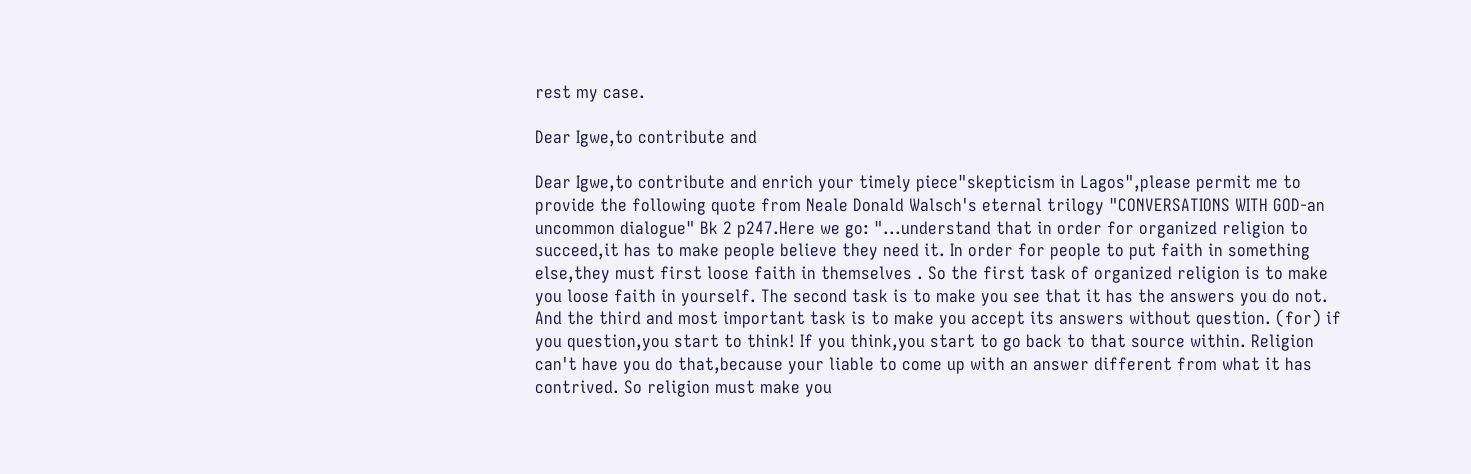rest my case.

Dear Igwe,to contribute and

Dear Igwe,to contribute and enrich your timely piece"skepticism in Lagos",please permit me to provide the following quote from Neale Donald Walsch's eternal trilogy "CONVERSATIONS WITH GOD-an uncommon dialogue" Bk 2 p247.Here we go: "...understand that in order for organized religion to succeed,it has to make people believe they need it. In order for people to put faith in something else,they must first loose faith in themselves . So the first task of organized religion is to make you loose faith in yourself. The second task is to make you see that it has the answers you do not. And the third and most important task is to make you accept its answers without question. (for) if you question,you start to think! If you think,you start to go back to that source within. Religion can't have you do that,because your liable to come up with an answer different from what it has contrived. So religion must make you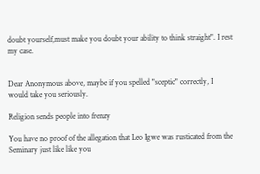doubt yourself,must make you doubt your ability to think straight". I rest my case.


Dear Anonymous above, maybe if you spelled "sceptic" correctly, I would take you seriously.

Religion sends people into frenzy

You have no proof of the allegation that Leo Igwe was rusticated from the Seminary just like like you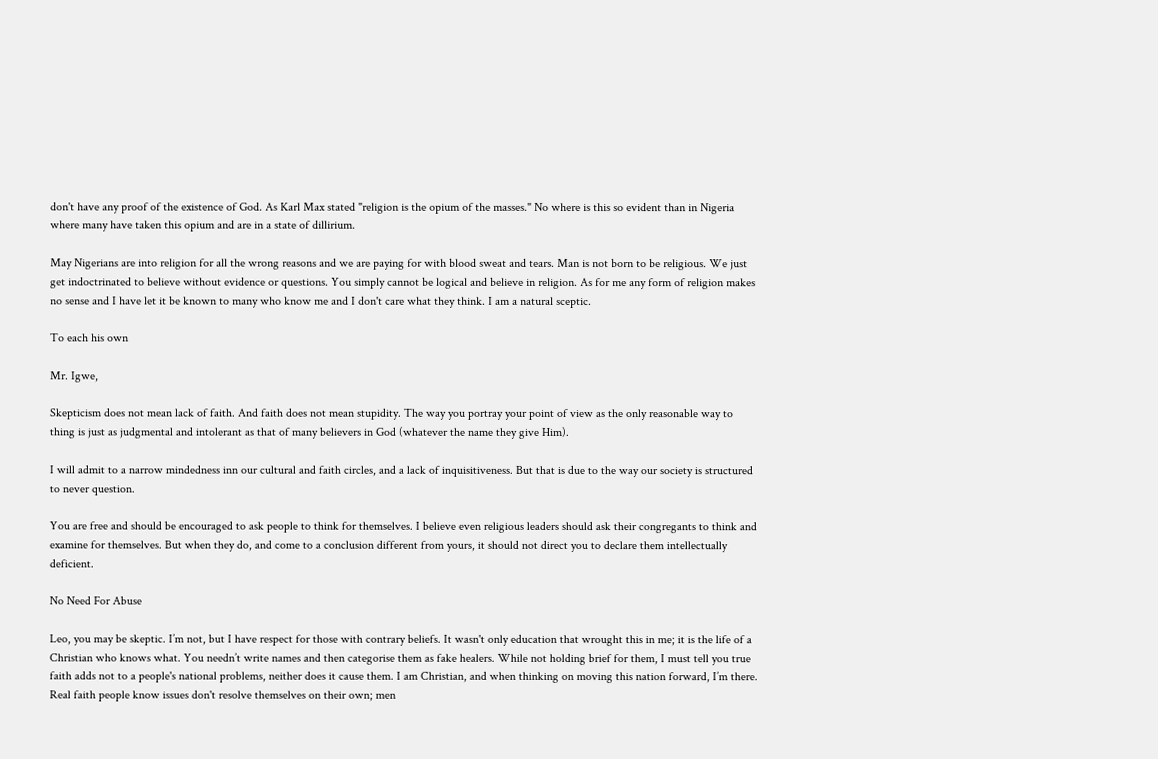don't have any proof of the existence of God. As Karl Max stated "religion is the opium of the masses." No where is this so evident than in Nigeria where many have taken this opium and are in a state of dillirium.

May Nigerians are into religion for all the wrong reasons and we are paying for with blood sweat and tears. Man is not born to be religious. We just get indoctrinated to believe without evidence or questions. You simply cannot be logical and believe in religion. As for me any form of religion makes no sense and I have let it be known to many who know me and I don't care what they think. I am a natural sceptic.

To each his own

Mr. Igwe,

Skepticism does not mean lack of faith. And faith does not mean stupidity. The way you portray your point of view as the only reasonable way to thing is just as judgmental and intolerant as that of many believers in God (whatever the name they give Him).

I will admit to a narrow mindedness inn our cultural and faith circles, and a lack of inquisitiveness. But that is due to the way our society is structured to never question.

You are free and should be encouraged to ask people to think for themselves. I believe even religious leaders should ask their congregants to think and examine for themselves. But when they do, and come to a conclusion different from yours, it should not direct you to declare them intellectually deficient.

No Need For Abuse

Leo, you may be skeptic. I’m not, but I have respect for those with contrary beliefs. It wasn't only education that wrought this in me; it is the life of a Christian who knows what. You needn’t write names and then categorise them as fake healers. While not holding brief for them, I must tell you true faith adds not to a people's national problems, neither does it cause them. I am Christian, and when thinking on moving this nation forward, I’m there. Real faith people know issues don't resolve themselves on their own; men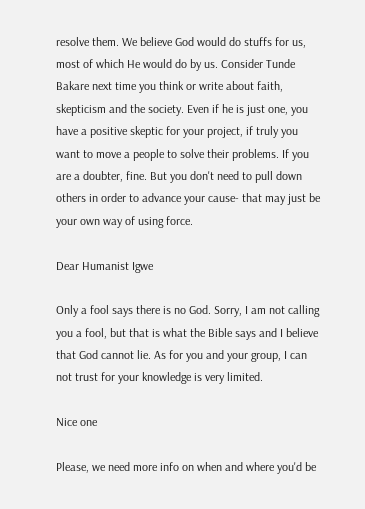resolve them. We believe God would do stuffs for us, most of which He would do by us. Consider Tunde Bakare next time you think or write about faith, skepticism and the society. Even if he is just one, you have a positive skeptic for your project, if truly you want to move a people to solve their problems. If you are a doubter, fine. But you don't need to pull down others in order to advance your cause- that may just be your own way of using force.

Dear Humanist Igwe

Only a fool says there is no God. Sorry, I am not calling you a fool, but that is what the Bible says and I believe that God cannot lie. As for you and your group, I can not trust for your knowledge is very limited.

Nice one

Please, we need more info on when and where you'd be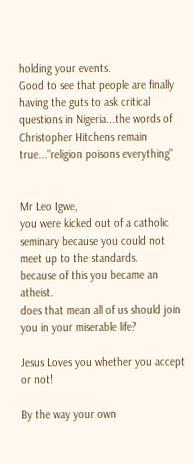holding your events.
Good to see that people are finally having the guts to ask critical questions in Nigeria...the words of Christopher Hitchens remain true..."religion poisons everything"


Mr Leo Igwe,
you were kicked out of a catholic seminary because you could not meet up to the standards.
because of this you became an atheist.
does that mean all of us should join you in your miserable life?

Jesus Loves you whether you accept or not!

By the way your own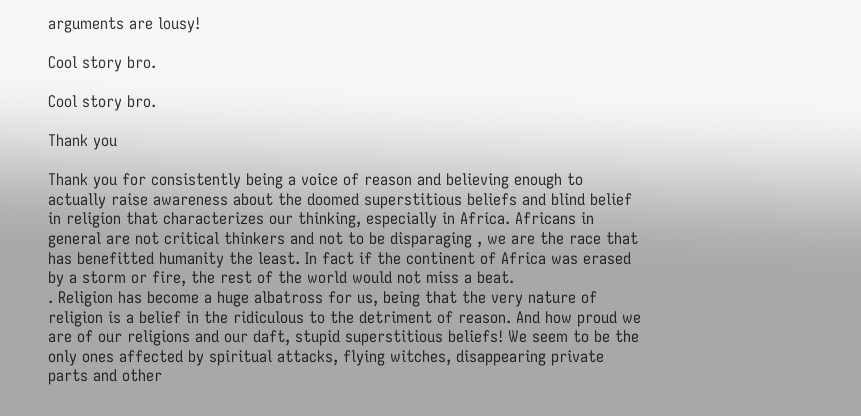arguments are lousy!

Cool story bro.

Cool story bro.

Thank you

Thank you for consistently being a voice of reason and believing enough to actually raise awareness about the doomed superstitious beliefs and blind belief in religion that characterizes our thinking, especially in Africa. Africans in general are not critical thinkers and not to be disparaging , we are the race that has benefitted humanity the least. In fact if the continent of Africa was erased by a storm or fire, the rest of the world would not miss a beat.
. Religion has become a huge albatross for us, being that the very nature of religion is a belief in the ridiculous to the detriment of reason. And how proud we are of our religions and our daft, stupid superstitious beliefs! We seem to be the only ones affected by spiritual attacks, flying witches, disappearing private parts and other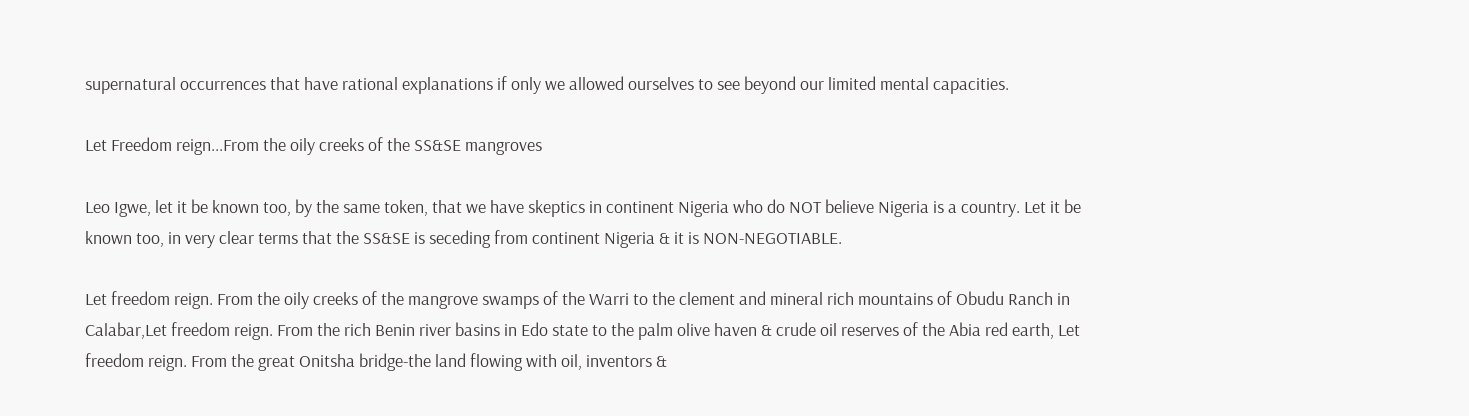supernatural occurrences that have rational explanations if only we allowed ourselves to see beyond our limited mental capacities.

Let Freedom reign...From the oily creeks of the SS&SE mangroves

Leo Igwe, let it be known too, by the same token, that we have skeptics in continent Nigeria who do NOT believe Nigeria is a country. Let it be known too, in very clear terms that the SS&SE is seceding from continent Nigeria & it is NON-NEGOTIABLE.

Let freedom reign. From the oily creeks of the mangrove swamps of the Warri to the clement and mineral rich mountains of Obudu Ranch in Calabar,Let freedom reign. From the rich Benin river basins in Edo state to the palm olive haven & crude oil reserves of the Abia red earth, Let freedom reign. From the great Onitsha bridge-the land flowing with oil, inventors &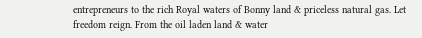entrepreneurs to the rich Royal waters of Bonny land & priceless natural gas. Let freedom reign. From the oil laden land & water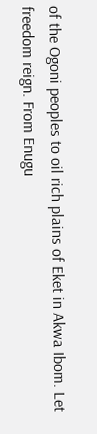of the Ogoni peoples to oil rich plains of Eket in Akwa Ibom. Let freedom reign. From Enugu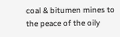coal & bitumen mines to the peace of the oily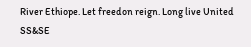River Ethiope. Let freedon reign. Long live United SS&SE